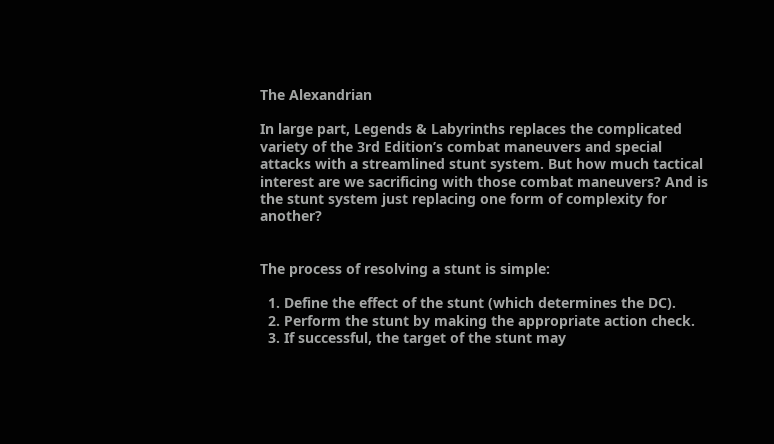The Alexandrian

In large part, Legends & Labyrinths replaces the complicated variety of the 3rd Edition’s combat maneuvers and special attacks with a streamlined stunt system. But how much tactical interest are we sacrificing with those combat maneuvers? And is the stunt system just replacing one form of complexity for another?


The process of resolving a stunt is simple:

  1. Define the effect of the stunt (which determines the DC).
  2. Perform the stunt by making the appropriate action check.
  3. If successful, the target of the stunt may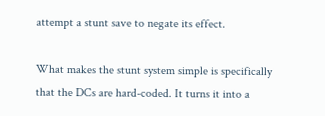attempt a stunt save to negate its effect.

What makes the stunt system simple is specifically that the DCs are hard-coded. It turns it into a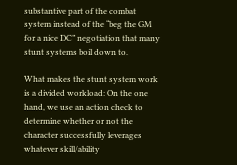substantive part of the combat system instead of the “beg the GM for a nice DC” negotiation that many stunt systems boil down to.

What makes the stunt system work is a divided workload: On the one hand, we use an action check to determine whether or not the character successfully leverages whatever skill/ability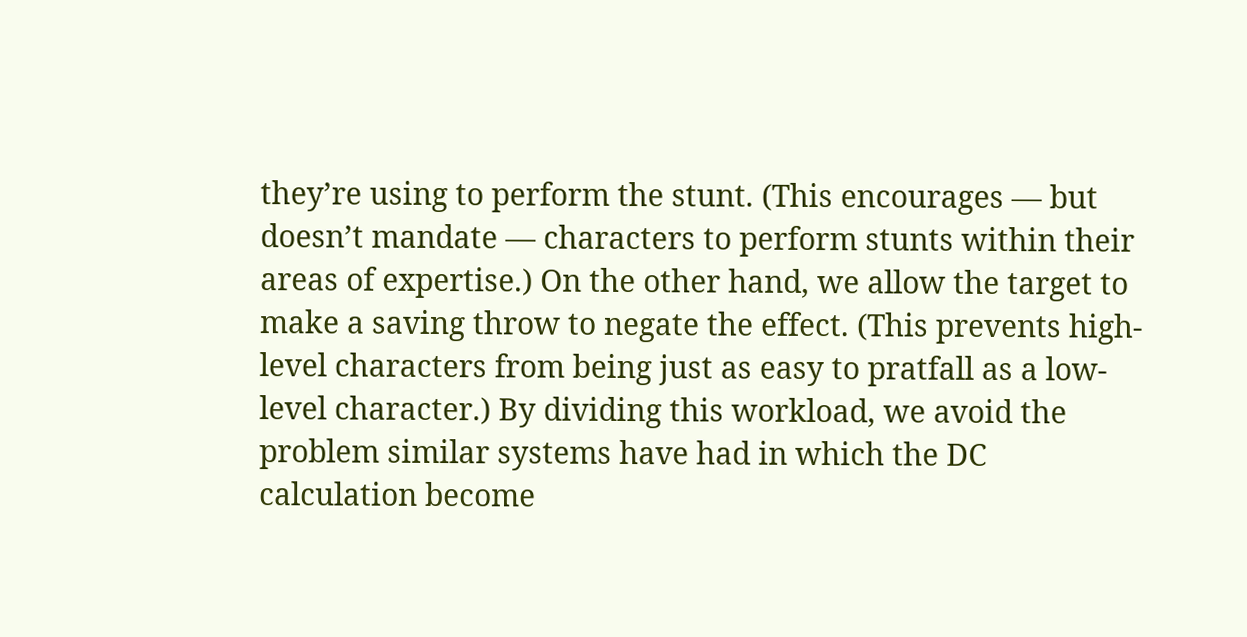they’re using to perform the stunt. (This encourages — but doesn’t mandate — characters to perform stunts within their areas of expertise.) On the other hand, we allow the target to make a saving throw to negate the effect. (This prevents high-level characters from being just as easy to pratfall as a low-level character.) By dividing this workload, we avoid the problem similar systems have had in which the DC calculation become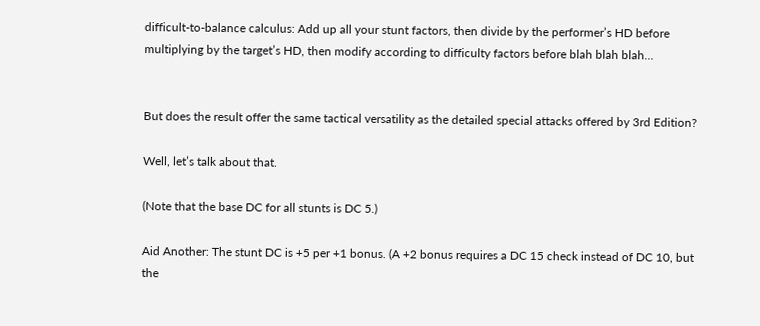difficult-to-balance calculus: Add up all your stunt factors, then divide by the performer’s HD before multiplying by the target’s HD, then modify according to difficulty factors before blah blah blah…


But does the result offer the same tactical versatility as the detailed special attacks offered by 3rd Edition?

Well, let’s talk about that.

(Note that the base DC for all stunts is DC 5.)

Aid Another: The stunt DC is +5 per +1 bonus. (A +2 bonus requires a DC 15 check instead of DC 10, but the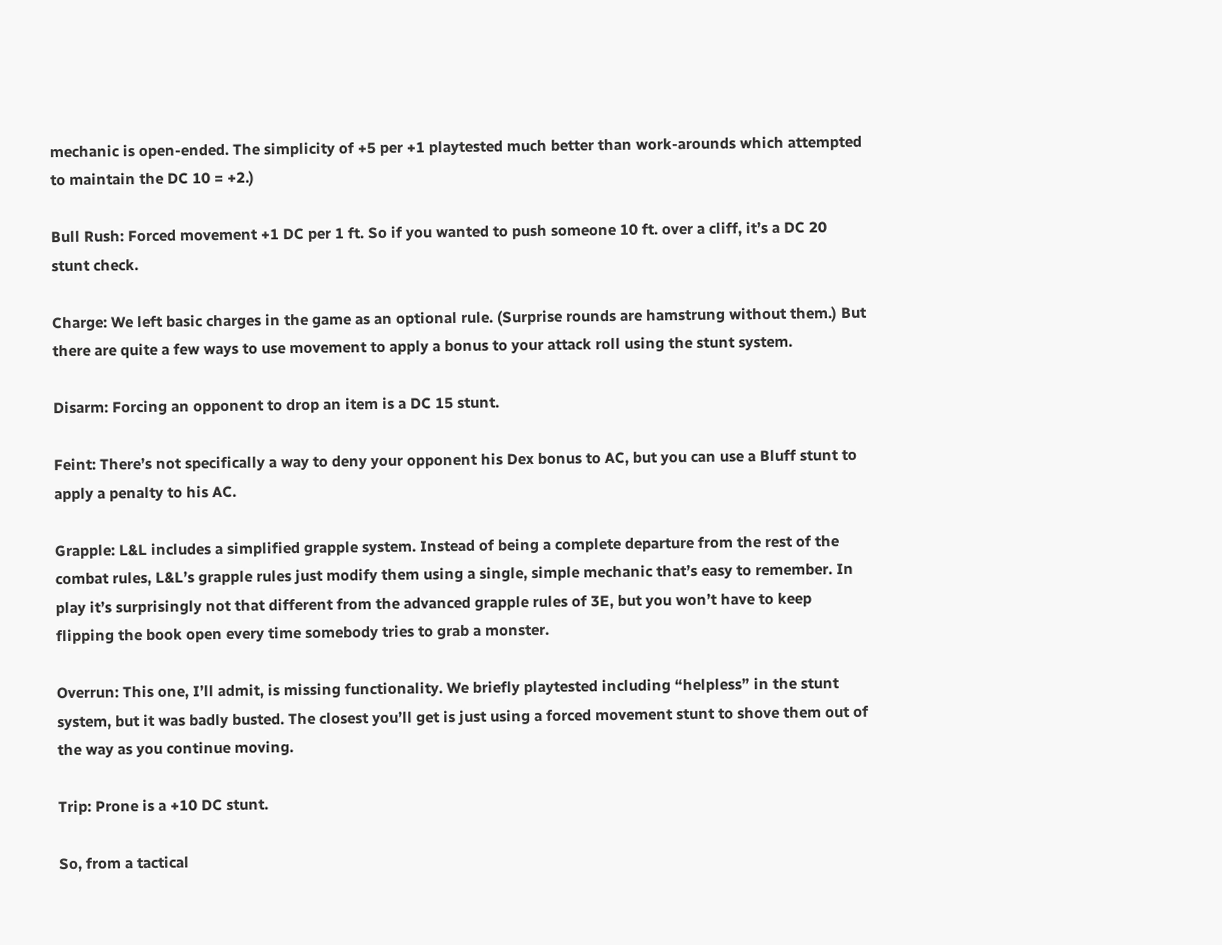mechanic is open-ended. The simplicity of +5 per +1 playtested much better than work-arounds which attempted to maintain the DC 10 = +2.)

Bull Rush: Forced movement +1 DC per 1 ft. So if you wanted to push someone 10 ft. over a cliff, it’s a DC 20 stunt check.

Charge: We left basic charges in the game as an optional rule. (Surprise rounds are hamstrung without them.) But there are quite a few ways to use movement to apply a bonus to your attack roll using the stunt system.

Disarm: Forcing an opponent to drop an item is a DC 15 stunt.

Feint: There’s not specifically a way to deny your opponent his Dex bonus to AC, but you can use a Bluff stunt to apply a penalty to his AC.

Grapple: L&L includes a simplified grapple system. Instead of being a complete departure from the rest of the combat rules, L&L’s grapple rules just modify them using a single, simple mechanic that’s easy to remember. In play it’s surprisingly not that different from the advanced grapple rules of 3E, but you won’t have to keep flipping the book open every time somebody tries to grab a monster.

Overrun: This one, I’ll admit, is missing functionality. We briefly playtested including “helpless” in the stunt system, but it was badly busted. The closest you’ll get is just using a forced movement stunt to shove them out of the way as you continue moving.

Trip: Prone is a +10 DC stunt.

So, from a tactical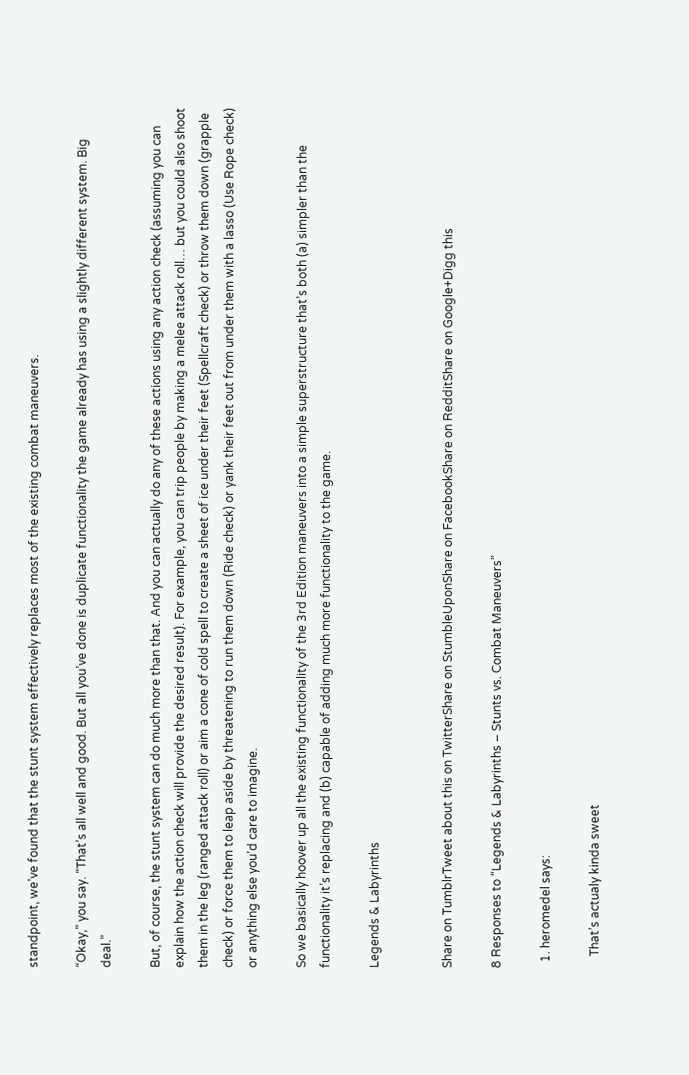standpoint, we’ve found that the stunt system effectively replaces most of the existing combat maneuvers.

“Okay,” you say. “That’s all well and good. But all you’ve done is duplicate functionality the game already has using a slightly different system. Big deal.”

But, of course, the stunt system can do much more than that. And you can actually do any of these actions using any action check (assuming you can explain how the action check will provide the desired result). For example, you can trip people by making a melee attack roll… but you could also shoot them in the leg (ranged attack roll) or aim a cone of cold spell to create a sheet of ice under their feet (Spellcraft check) or throw them down (grapple check) or force them to leap aside by threatening to run them down (Ride check) or yank their feet out from under them with a lasso (Use Rope check) or anything else you’d care to imagine.

So we basically hoover up all the existing functionality of the 3rd Edition maneuvers into a simple superstructure that’s both (a) simpler than the functionality it’s replacing and (b) capable of adding much more functionality to the game.

Legends & Labyrinths


Share on TumblrTweet about this on TwitterShare on StumbleUponShare on FacebookShare on RedditShare on Google+Digg this

8 Responses to “Legends & Labyrinths – Stunts vs. Combat Maneuvers”

  1. heromedel says:

    That’s actualy kinda sweet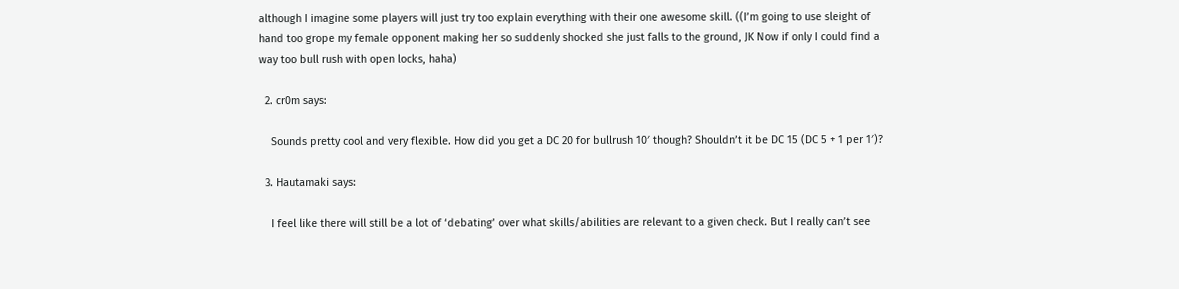although I imagine some players will just try too explain everything with their one awesome skill. ((I’m going to use sleight of hand too grope my female opponent making her so suddenly shocked she just falls to the ground, JK Now if only I could find a way too bull rush with open locks, haha)

  2. cr0m says:

    Sounds pretty cool and very flexible. How did you get a DC 20 for bullrush 10′ though? Shouldn’t it be DC 15 (DC 5 + 1 per 1′)?

  3. Hautamaki says:

    I feel like there will still be a lot of ‘debating’ over what skills/abilities are relevant to a given check. But I really can’t see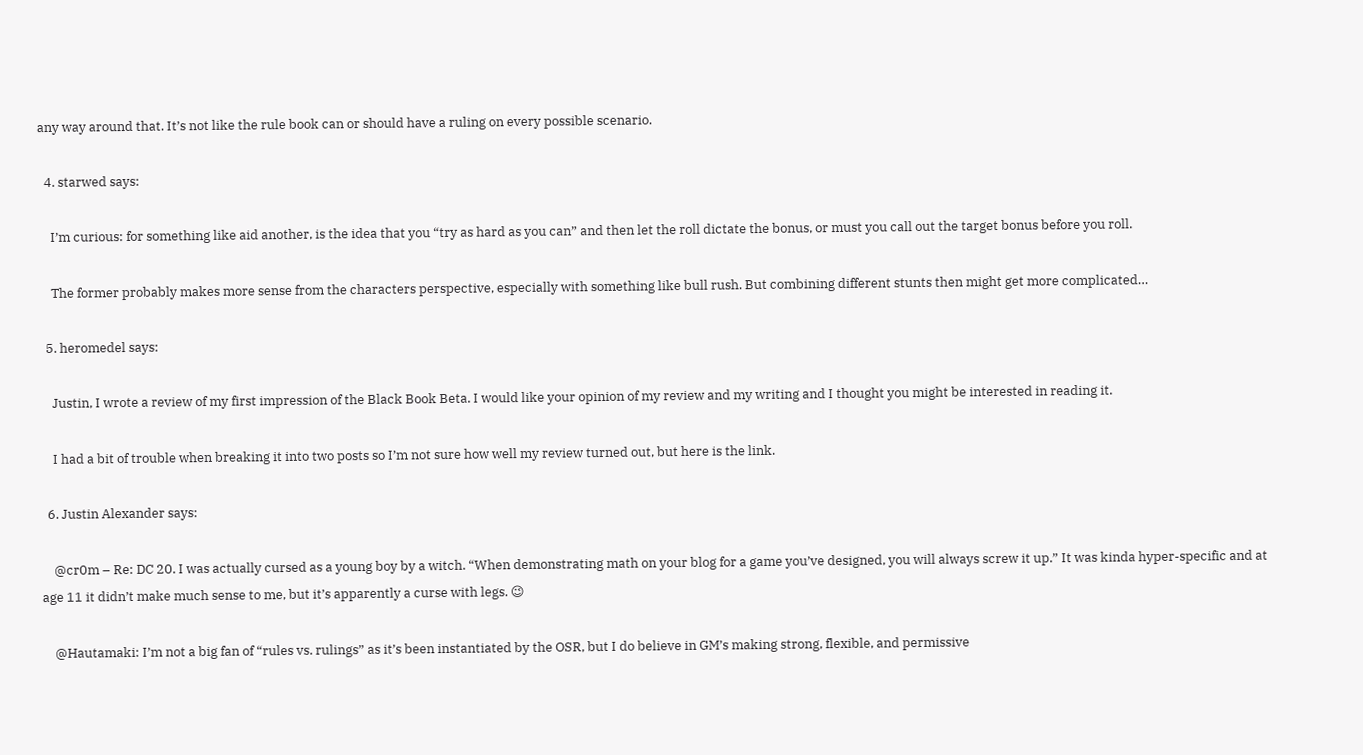any way around that. It’s not like the rule book can or should have a ruling on every possible scenario.

  4. starwed says:

    I’m curious: for something like aid another, is the idea that you “try as hard as you can” and then let the roll dictate the bonus, or must you call out the target bonus before you roll.

    The former probably makes more sense from the characters perspective, especially with something like bull rush. But combining different stunts then might get more complicated…

  5. heromedel says:

    Justin, I wrote a review of my first impression of the Black Book Beta. I would like your opinion of my review and my writing and I thought you might be interested in reading it.

    I had a bit of trouble when breaking it into two posts so I’m not sure how well my review turned out, but here is the link.

  6. Justin Alexander says:

    @cr0m – Re: DC 20. I was actually cursed as a young boy by a witch. “When demonstrating math on your blog for a game you’ve designed, you will always screw it up.” It was kinda hyper-specific and at age 11 it didn’t make much sense to me, but it’s apparently a curse with legs. 😉

    @Hautamaki: I’m not a big fan of “rules vs. rulings” as it’s been instantiated by the OSR, but I do believe in GM’s making strong, flexible, and permissive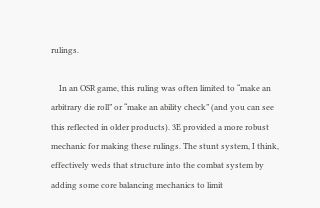rulings.

    In an OSR game, this ruling was often limited to “make an arbitrary die roll” or “make an ability check” (and you can see this reflected in older products). 3E provided a more robust mechanic for making these rulings. The stunt system, I think, effectively weds that structure into the combat system by adding some core balancing mechanics to limit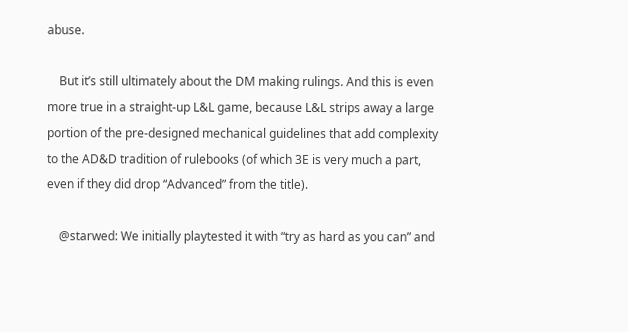abuse.

    But it’s still ultimately about the DM making rulings. And this is even more true in a straight-up L&L game, because L&L strips away a large portion of the pre-designed mechanical guidelines that add complexity to the AD&D tradition of rulebooks (of which 3E is very much a part, even if they did drop “Advanced” from the title).

    @starwed: We initially playtested it with “try as hard as you can” and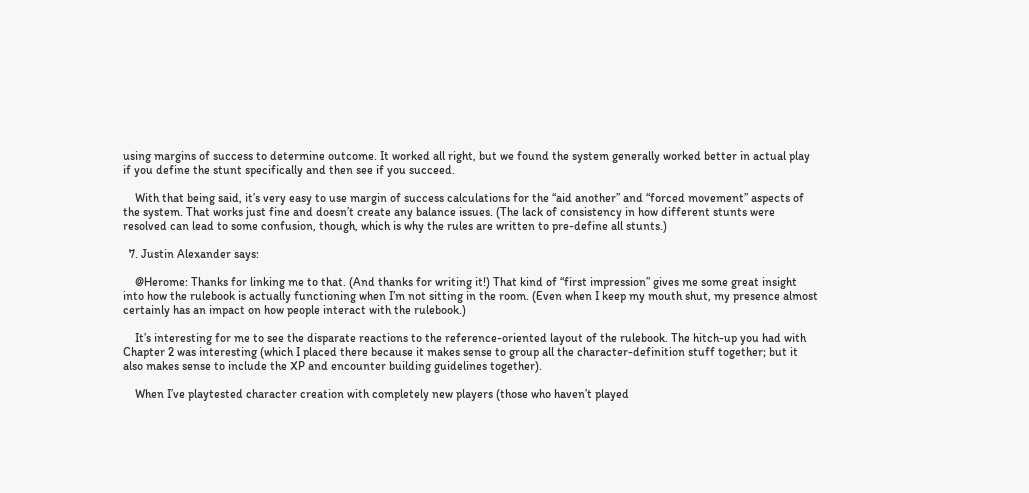using margins of success to determine outcome. It worked all right, but we found the system generally worked better in actual play if you define the stunt specifically and then see if you succeed.

    With that being said, it’s very easy to use margin of success calculations for the “aid another” and “forced movement” aspects of the system. That works just fine and doesn’t create any balance issues. (The lack of consistency in how different stunts were resolved can lead to some confusion, though, which is why the rules are written to pre-define all stunts.)

  7. Justin Alexander says:

    @Herome: Thanks for linking me to that. (And thanks for writing it!) That kind of “first impression” gives me some great insight into how the rulebook is actually functioning when I’m not sitting in the room. (Even when I keep my mouth shut, my presence almost certainly has an impact on how people interact with the rulebook.)

    It’s interesting for me to see the disparate reactions to the reference-oriented layout of the rulebook. The hitch-up you had with Chapter 2 was interesting (which I placed there because it makes sense to group all the character-definition stuff together; but it also makes sense to include the XP and encounter building guidelines together).

    When I’ve playtested character creation with completely new players (those who haven’t played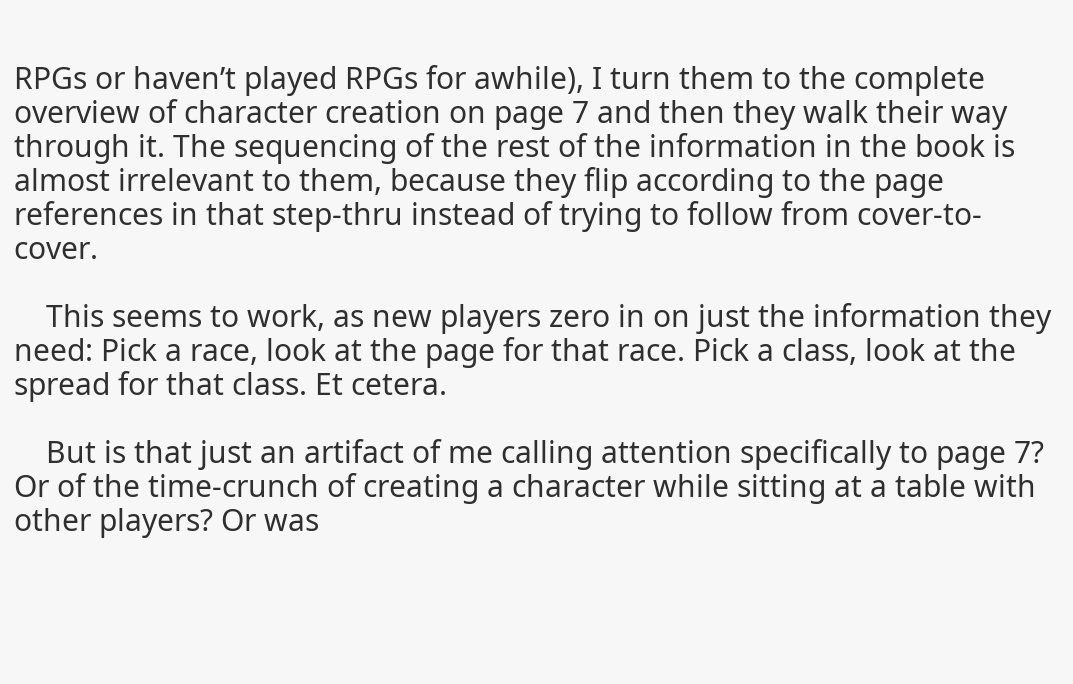RPGs or haven’t played RPGs for awhile), I turn them to the complete overview of character creation on page 7 and then they walk their way through it. The sequencing of the rest of the information in the book is almost irrelevant to them, because they flip according to the page references in that step-thru instead of trying to follow from cover-to-cover.

    This seems to work, as new players zero in on just the information they need: Pick a race, look at the page for that race. Pick a class, look at the spread for that class. Et cetera.

    But is that just an artifact of me calling attention specifically to page 7? Or of the time-crunch of creating a character while sitting at a table with other players? Or was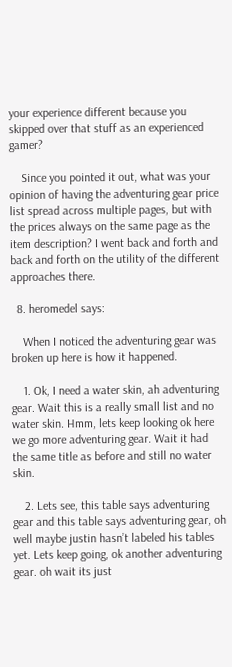your experience different because you skipped over that stuff as an experienced gamer?

    Since you pointed it out, what was your opinion of having the adventuring gear price list spread across multiple pages, but with the prices always on the same page as the item description? I went back and forth and back and forth on the utility of the different approaches there.

  8. heromedel says:

    When I noticed the adventuring gear was broken up here is how it happened.

    1. Ok, I need a water skin, ah adventuring gear. Wait this is a really small list and no water skin. Hmm, lets keep looking ok here we go more adventuring gear. Wait it had the same title as before and still no water skin.

    2. Lets see, this table says adventuring gear and this table says adventuring gear, oh well maybe justin hasn’t labeled his tables yet. Lets keep going, ok another adventuring gear. oh wait its just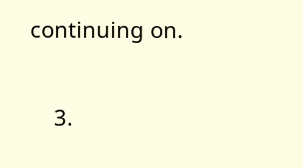continuing on.

    3.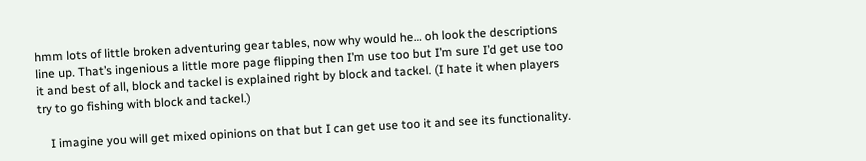hmm lots of little broken adventuring gear tables, now why would he… oh look the descriptions line up. That’s ingenious a little more page flipping then I’m use too but I’m sure I’d get use too it and best of all, block and tackel is explained right by block and tackel. (I hate it when players try to go fishing with block and tackel.)

    I imagine you will get mixed opinions on that but I can get use too it and see its functionality.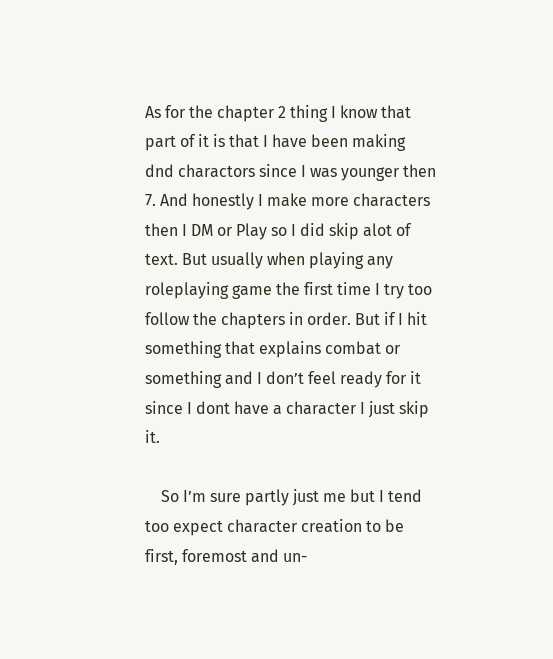As for the chapter 2 thing I know that part of it is that I have been making dnd charactors since I was younger then 7. And honestly I make more characters then I DM or Play so I did skip alot of text. But usually when playing any roleplaying game the first time I try too follow the chapters in order. But if I hit something that explains combat or something and I don’t feel ready for it since I dont have a character I just skip it.

    So I’m sure partly just me but I tend too expect character creation to be first, foremost and un-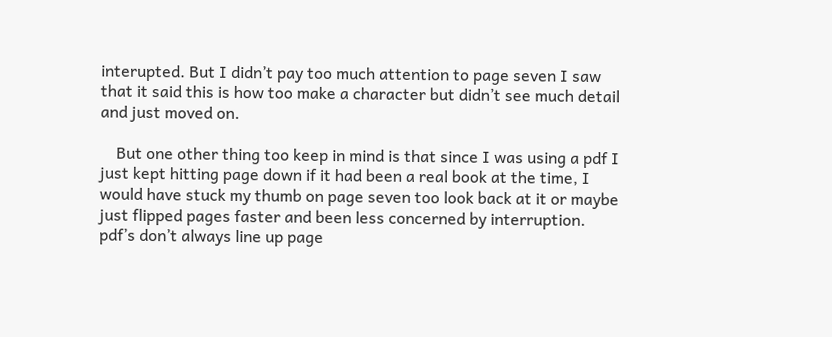interupted. But I didn’t pay too much attention to page seven I saw that it said this is how too make a character but didn’t see much detail and just moved on.

    But one other thing too keep in mind is that since I was using a pdf I just kept hitting page down if it had been a real book at the time, I would have stuck my thumb on page seven too look back at it or maybe just flipped pages faster and been less concerned by interruption. pdf’s don’t always line up page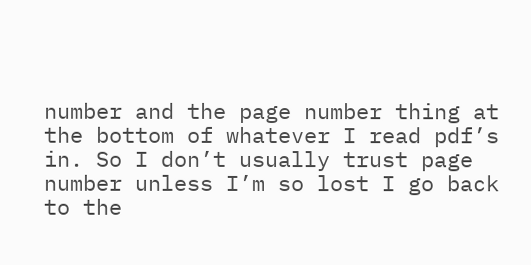number and the page number thing at the bottom of whatever I read pdf’s in. So I don’t usually trust page number unless I’m so lost I go back to the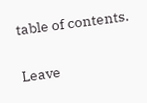table of contents.

Leave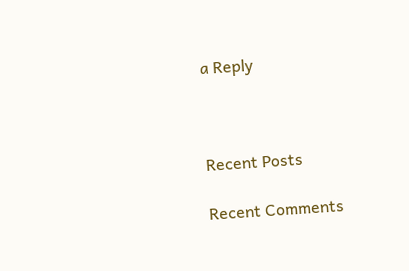a Reply



Recent Posts

Recent Comments